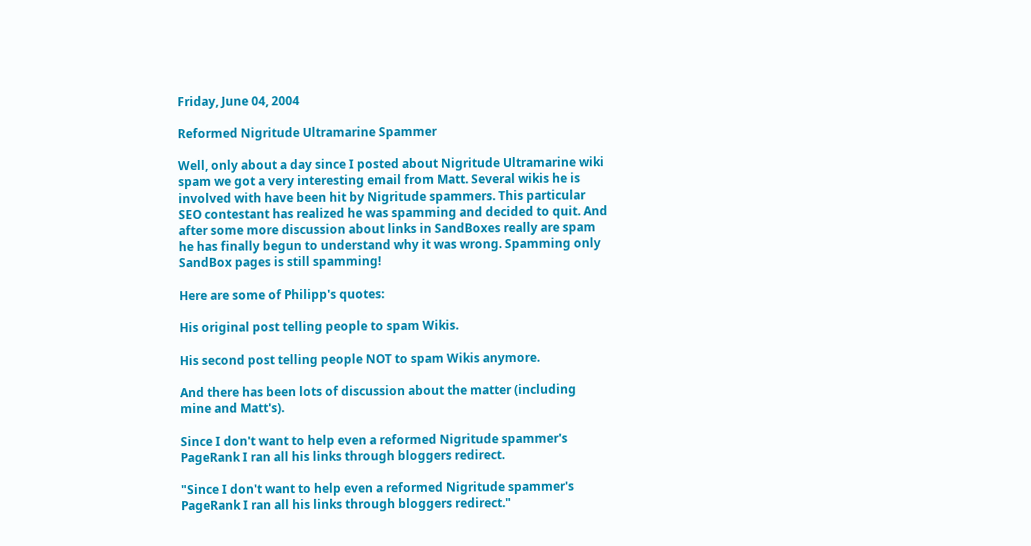Friday, June 04, 2004

Reformed Nigritude Ultramarine Spammer

Well, only about a day since I posted about Nigritude Ultramarine wiki spam we got a very interesting email from Matt. Several wikis he is involved with have been hit by Nigritude spammers. This particular SEO contestant has realized he was spamming and decided to quit. And after some more discussion about links in SandBoxes really are spam he has finally begun to understand why it was wrong. Spamming only SandBox pages is still spamming!

Here are some of Philipp's quotes:

His original post telling people to spam Wikis.

His second post telling people NOT to spam Wikis anymore.

And there has been lots of discussion about the matter (including mine and Matt's).

Since I don't want to help even a reformed Nigritude spammer's PageRank I ran all his links through bloggers redirect.

"Since I don't want to help even a reformed Nigritude spammer's PageRank I ran all his links through bloggers redirect."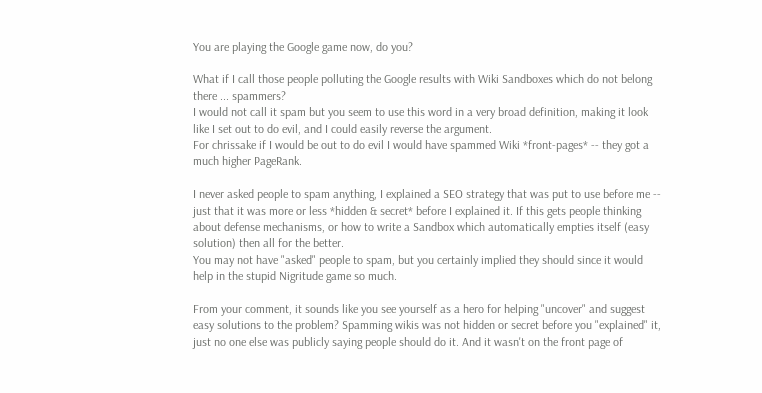You are playing the Google game now, do you?

What if I call those people polluting the Google results with Wiki Sandboxes which do not belong there ... spammers?
I would not call it spam but you seem to use this word in a very broad definition, making it look like I set out to do evil, and I could easily reverse the argument.
For chrissake if I would be out to do evil I would have spammed Wiki *front-pages* -- they got a much higher PageRank.

I never asked people to spam anything, I explained a SEO strategy that was put to use before me -- just that it was more or less *hidden & secret* before I explained it. If this gets people thinking about defense mechanisms, or how to write a Sandbox which automatically empties itself (easy solution) then all for the better.
You may not have "asked" people to spam, but you certainly implied they should since it would help in the stupid Nigritude game so much.

From your comment, it sounds like you see yourself as a hero for helping "uncover" and suggest easy solutions to the problem? Spamming wikis was not hidden or secret before you "explained" it, just no one else was publicly saying people should do it. And it wasn't on the front page of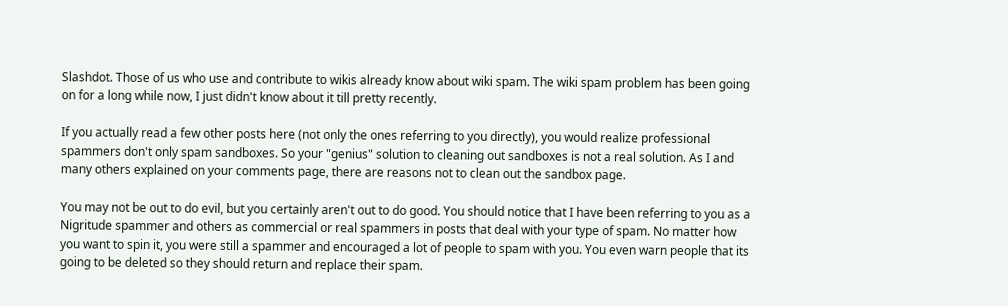Slashdot. Those of us who use and contribute to wikis already know about wiki spam. The wiki spam problem has been going on for a long while now, I just didn't know about it till pretty recently.

If you actually read a few other posts here (not only the ones referring to you directly), you would realize professional spammers don't only spam sandboxes. So your "genius" solution to cleaning out sandboxes is not a real solution. As I and many others explained on your comments page, there are reasons not to clean out the sandbox page.

You may not be out to do evil, but you certainly aren't out to do good. You should notice that I have been referring to you as a Nigritude spammer and others as commercial or real spammers in posts that deal with your type of spam. No matter how you want to spin it, you were still a spammer and encouraged a lot of people to spam with you. You even warn people that its going to be deleted so they should return and replace their spam.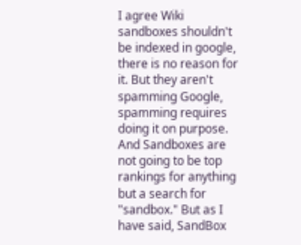I agree Wiki sandboxes shouldn't be indexed in google, there is no reason for it. But they aren't spamming Google, spamming requires doing it on purpose. And Sandboxes are not going to be top rankings for anything but a search for "sandbox." But as I have said, SandBox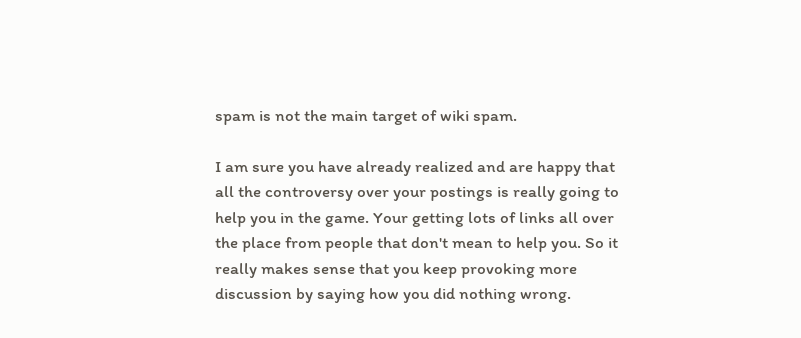spam is not the main target of wiki spam.

I am sure you have already realized and are happy that all the controversy over your postings is really going to help you in the game. Your getting lots of links all over the place from people that don't mean to help you. So it really makes sense that you keep provoking more discussion by saying how you did nothing wrong.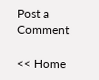Post a Comment

<< Home